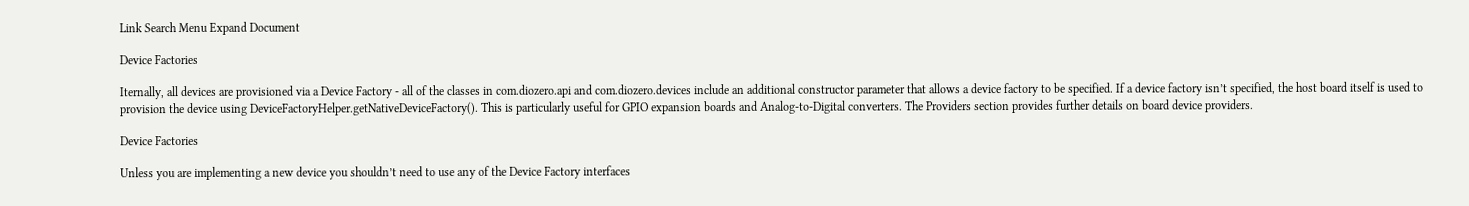Link Search Menu Expand Document

Device Factories

Iternally, all devices are provisioned via a Device Factory - all of the classes in com.diozero.api and com.diozero.devices include an additional constructor parameter that allows a device factory to be specified. If a device factory isn’t specified, the host board itself is used to provision the device using DeviceFactoryHelper.getNativeDeviceFactory(). This is particularly useful for GPIO expansion boards and Analog-to-Digital converters. The Providers section provides further details on board device providers.

Device Factories

Unless you are implementing a new device you shouldn’t need to use any of the Device Factory interfaces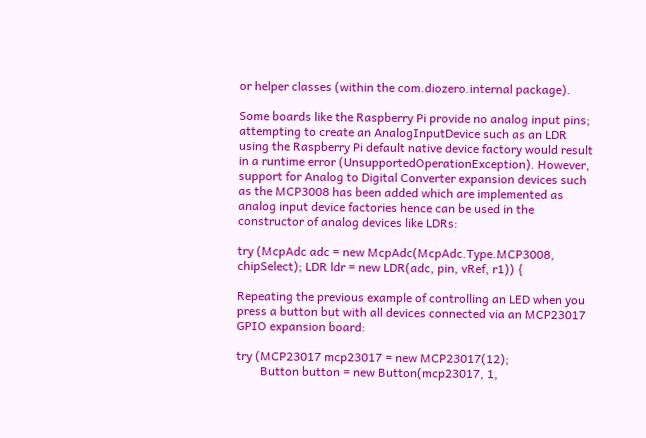or helper classes (within the com.diozero.internal package).

Some boards like the Raspberry Pi provide no analog input pins; attempting to create an AnalogInputDevice such as an LDR using the Raspberry Pi default native device factory would result in a runtime error (UnsupportedOperationException). However, support for Analog to Digital Converter expansion devices such as the MCP3008 has been added which are implemented as analog input device factories hence can be used in the constructor of analog devices like LDRs:

try (McpAdc adc = new McpAdc(McpAdc.Type.MCP3008, chipSelect); LDR ldr = new LDR(adc, pin, vRef, r1)) {

Repeating the previous example of controlling an LED when you press a button but with all devices connected via an MCP23017 GPIO expansion board:

try (MCP23017 mcp23017 = new MCP23017(12);
        Button button = new Button(mcp23017, 1,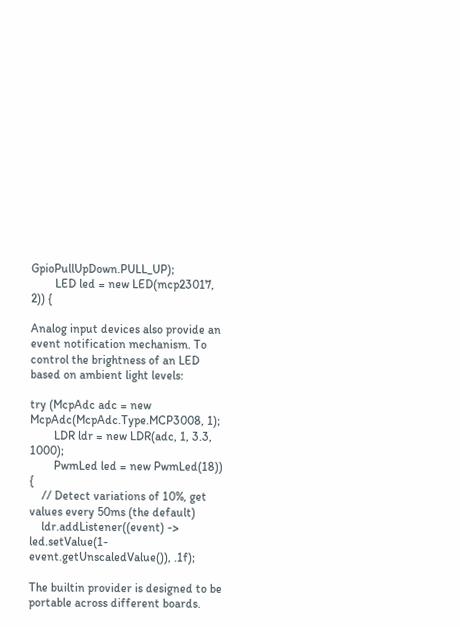GpioPullUpDown.PULL_UP);
        LED led = new LED(mcp23017, 2)) {

Analog input devices also provide an event notification mechanism. To control the brightness of an LED based on ambient light levels:

try (McpAdc adc = new McpAdc(McpAdc.Type.MCP3008, 1);
        LDR ldr = new LDR(adc, 1, 3.3, 1000);
        PwmLed led = new PwmLed(18)) {
    // Detect variations of 10%, get values every 50ms (the default)
    ldr.addListener((event) -> led.setValue(1-event.getUnscaledValue()), .1f);

The builtin provider is designed to be portable across different boards.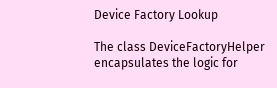Device Factory Lookup

The class DeviceFactoryHelper encapsulates the logic for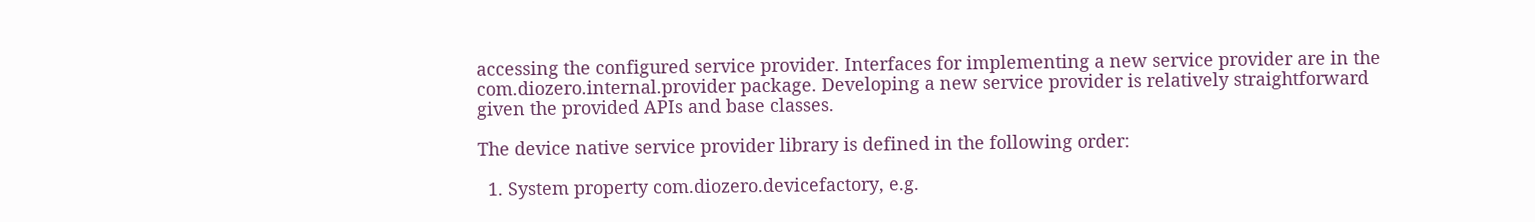accessing the configured service provider. Interfaces for implementing a new service provider are in the com.diozero.internal.provider package. Developing a new service provider is relatively straightforward given the provided APIs and base classes.

The device native service provider library is defined in the following order:

  1. System property com.diozero.devicefactory, e.g.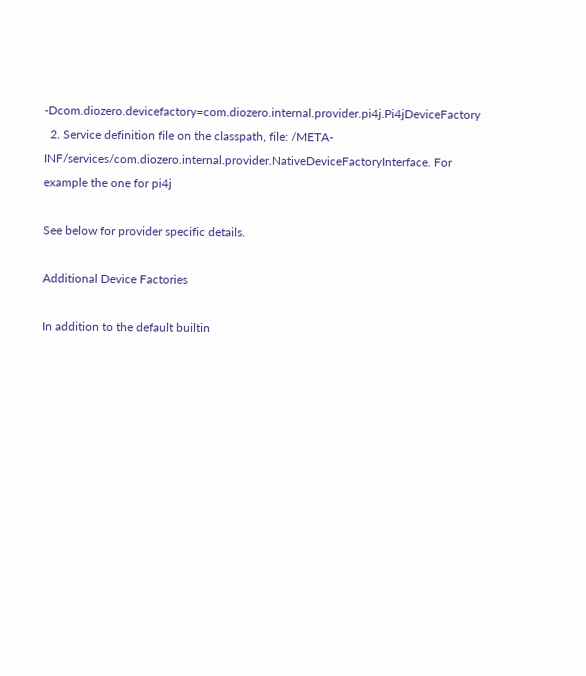-Dcom.diozero.devicefactory=com.diozero.internal.provider.pi4j.Pi4jDeviceFactory
  2. Service definition file on the classpath, file: /META-INF/services/com.diozero.internal.provider.NativeDeviceFactoryInterface. For example the one for pi4j

See below for provider specific details.

Additional Device Factories

In addition to the default builtin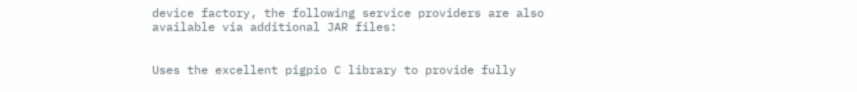device factory, the following service providers are also available via additional JAR files:


Uses the excellent pigpio C library to provide fully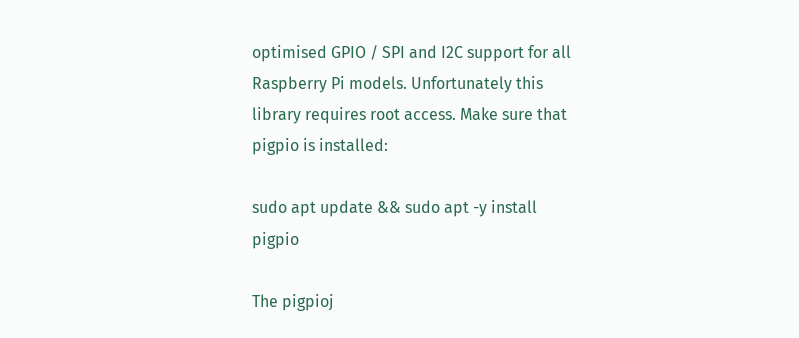optimised GPIO / SPI and I2C support for all Raspberry Pi models. Unfortunately this library requires root access. Make sure that pigpio is installed:

sudo apt update && sudo apt -y install pigpio

The pigpioj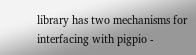library has two mechanisms for interfacing with pigpio -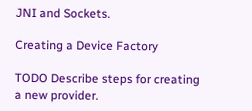JNI and Sockets.

Creating a Device Factory

TODO Describe steps for creating a new provider.